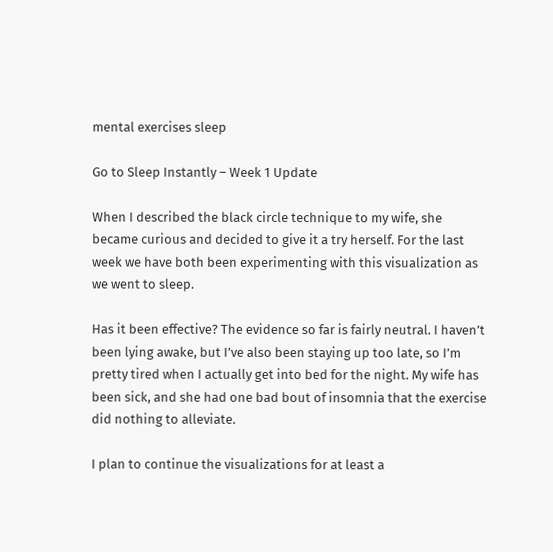mental exercises sleep

Go to Sleep Instantly – Week 1 Update

When I described the black circle technique to my wife, she became curious and decided to give it a try herself. For the last week we have both been experimenting with this visualization as we went to sleep.

Has it been effective? The evidence so far is fairly neutral. I haven’t been lying awake, but I’ve also been staying up too late, so I’m pretty tired when I actually get into bed for the night. My wife has been sick, and she had one bad bout of insomnia that the exercise did nothing to alleviate.

I plan to continue the visualizations for at least a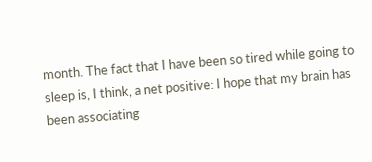month. The fact that I have been so tired while going to sleep is, I think, a net positive: I hope that my brain has been associating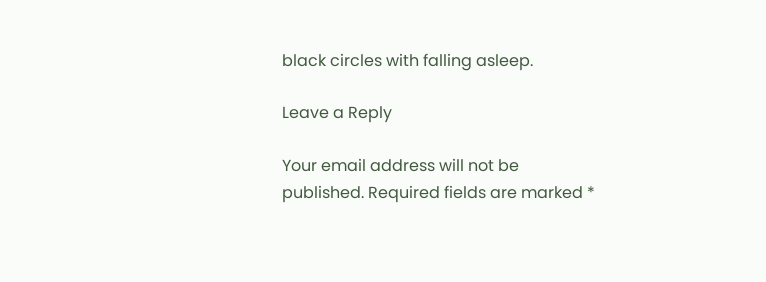black circles with falling asleep.

Leave a Reply

Your email address will not be published. Required fields are marked *